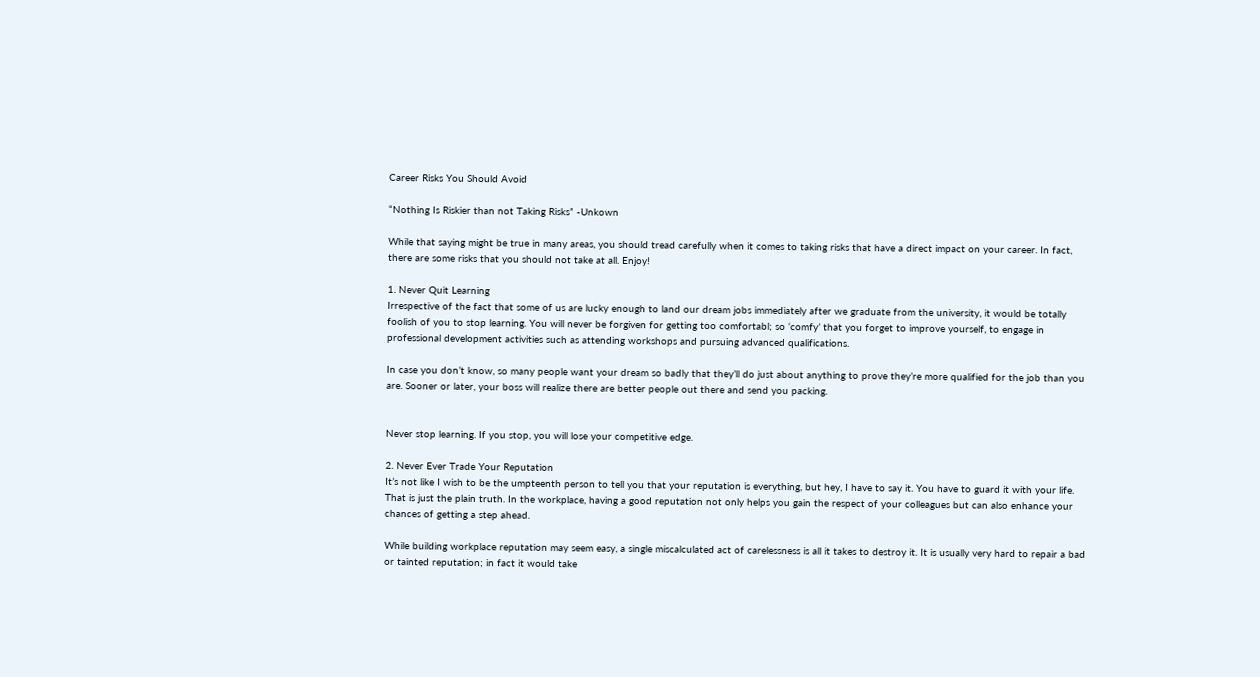Career Risks You Should Avoid

“Nothing Is Riskier than not Taking Risks” -Unkown

While that saying might be true in many areas, you should tread carefully when it comes to taking risks that have a direct impact on your career. In fact, there are some risks that you should not take at all. Enjoy!

1. Never Quit Learning
Irrespective of the fact that some of us are lucky enough to land our dream jobs immediately after we graduate from the university, it would be totally foolish of you to stop learning. You will never be forgiven for getting too comfortabl; so ‘comfy’ that you forget to improve yourself, to engage in professional development activities such as attending workshops and pursuing advanced qualifications.

In case you don’t know, so many people want your dream so badly that they’ll do just about anything to prove they’re more qualified for the job than you are. Sooner or later, your boss will realize there are better people out there and send you packing.


Never stop learning. If you stop, you will lose your competitive edge.

2. Never Ever Trade Your Reputation
It’s not like I wish to be the umpteenth person to tell you that your reputation is everything, but hey, I have to say it. You have to guard it with your life. That is just the plain truth. In the workplace, having a good reputation not only helps you gain the respect of your colleagues but can also enhance your chances of getting a step ahead.

While building workplace reputation may seem easy, a single miscalculated act of carelessness is all it takes to destroy it. It is usually very hard to repair a bad or tainted reputation; in fact it would take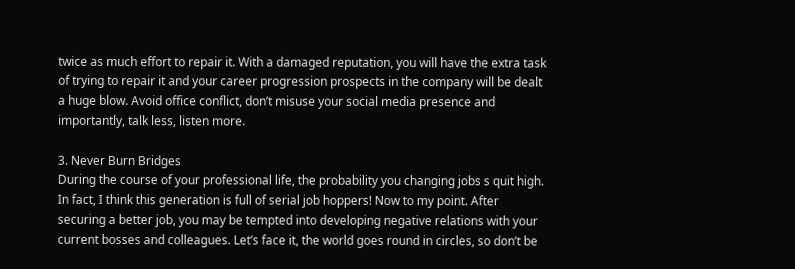twice as much effort to repair it. With a damaged reputation, you will have the extra task of trying to repair it and your career progression prospects in the company will be dealt a huge blow. Avoid office conflict, don’t misuse your social media presence and importantly, talk less, listen more.

3. Never Burn Bridges
During the course of your professional life, the probability you changing jobs s quit high. In fact, I think this generation is full of serial job hoppers! Now to my point. After securing a better job, you may be tempted into developing negative relations with your current bosses and colleagues. Let’s face it, the world goes round in circles, so don’t be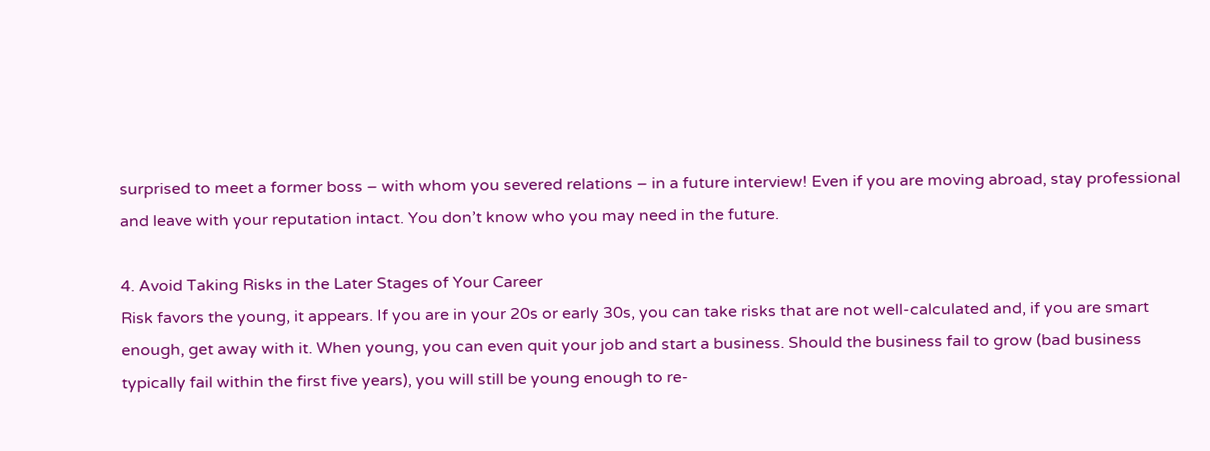surprised to meet a former boss – with whom you severed relations – in a future interview! Even if you are moving abroad, stay professional and leave with your reputation intact. You don’t know who you may need in the future.

4. Avoid Taking Risks in the Later Stages of Your Career
Risk favors the young, it appears. If you are in your 20s or early 30s, you can take risks that are not well-calculated and, if you are smart enough, get away with it. When young, you can even quit your job and start a business. Should the business fail to grow (bad business typically fail within the first five years), you will still be young enough to re-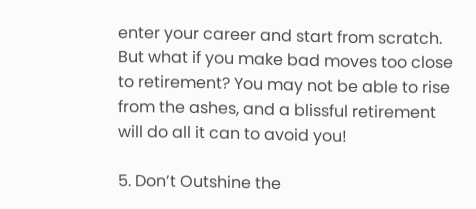enter your career and start from scratch. But what if you make bad moves too close to retirement? You may not be able to rise from the ashes, and a blissful retirement will do all it can to avoid you!

5. Don’t Outshine the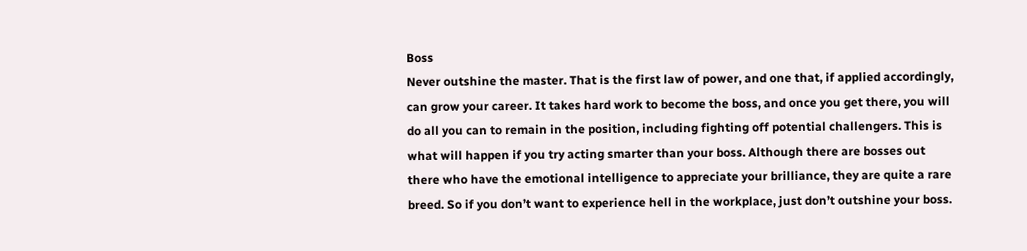Boss
Never outshine the master. That is the first law of power, and one that, if applied accordingly, can grow your career. It takes hard work to become the boss, and once you get there, you will do all you can to remain in the position, including fighting off potential challengers. This is what will happen if you try acting smarter than your boss. Although there are bosses out there who have the emotional intelligence to appreciate your brilliance, they are quite a rare breed. So if you don’t want to experience hell in the workplace, just don’t outshine your boss.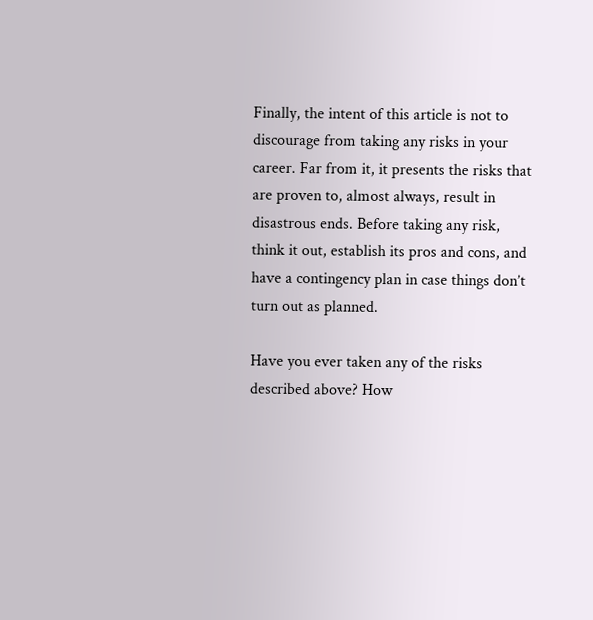Finally, the intent of this article is not to discourage from taking any risks in your career. Far from it, it presents the risks that are proven to, almost always, result in disastrous ends. Before taking any risk, think it out, establish its pros and cons, and have a contingency plan in case things don’t turn out as planned.

Have you ever taken any of the risks described above? How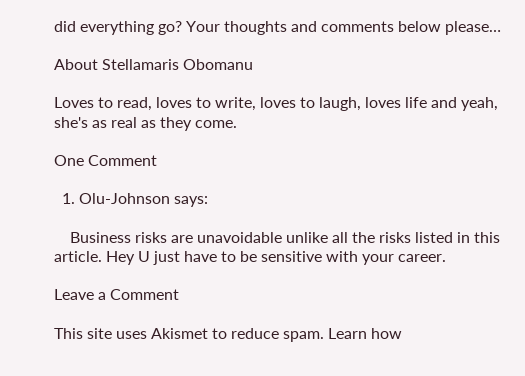did everything go? Your thoughts and comments below please…

About Stellamaris Obomanu

Loves to read, loves to write, loves to laugh, loves life and yeah, she's as real as they come.

One Comment

  1. Olu-Johnson says:

    Business risks are unavoidable unlike all the risks listed in this article. Hey U just have to be sensitive with your career.

Leave a Comment

This site uses Akismet to reduce spam. Learn how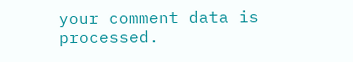your comment data is processed.